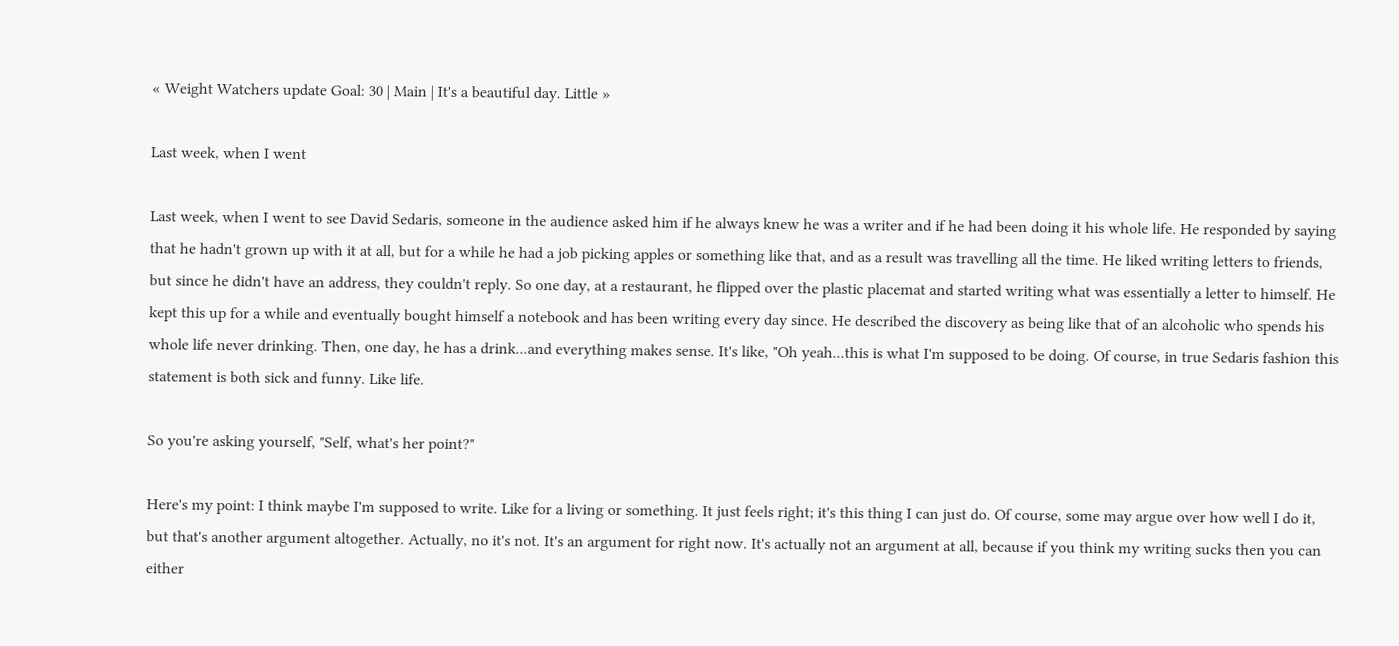« Weight Watchers update Goal: 30 | Main | It's a beautiful day. Little »

Last week, when I went

Last week, when I went to see David Sedaris, someone in the audience asked him if he always knew he was a writer and if he had been doing it his whole life. He responded by saying that he hadn't grown up with it at all, but for a while he had a job picking apples or something like that, and as a result was travelling all the time. He liked writing letters to friends, but since he didn't have an address, they couldn't reply. So one day, at a restaurant, he flipped over the plastic placemat and started writing what was essentially a letter to himself. He kept this up for a while and eventually bought himself a notebook and has been writing every day since. He described the discovery as being like that of an alcoholic who spends his whole life never drinking. Then, one day, he has a drink...and everything makes sense. It's like, "Oh yeah...this is what I'm supposed to be doing. Of course, in true Sedaris fashion this statement is both sick and funny. Like life.

So you're asking yourself, "Self, what's her point?"

Here's my point: I think maybe I'm supposed to write. Like for a living or something. It just feels right; it's this thing I can just do. Of course, some may argue over how well I do it, but that's another argument altogether. Actually, no it's not. It's an argument for right now. It's actually not an argument at all, because if you think my writing sucks then you can either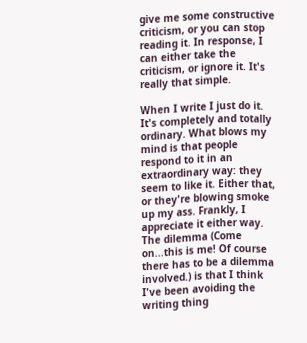give me some constructive criticism, or you can stop reading it. In response, I can either take the criticism, or ignore it. It's really that simple.

When I write I just do it. It's completely and totally ordinary. What blows my mind is that people respond to it in an extraordinary way: they seem to like it. Either that, or they're blowing smoke up my ass. Frankly, I appreciate it either way. The dilemma (Come on...this is me! Of course there has to be a dilemma involved.) is that I think I've been avoiding the writing thing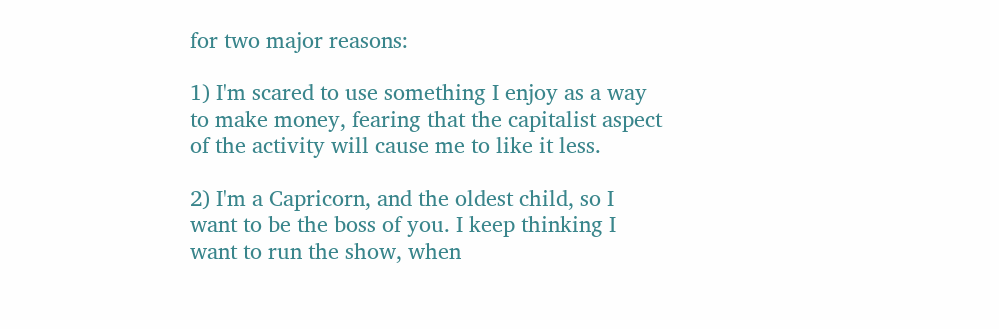for two major reasons:

1) I'm scared to use something I enjoy as a way to make money, fearing that the capitalist aspect of the activity will cause me to like it less.

2) I'm a Capricorn, and the oldest child, so I want to be the boss of you. I keep thinking I want to run the show, when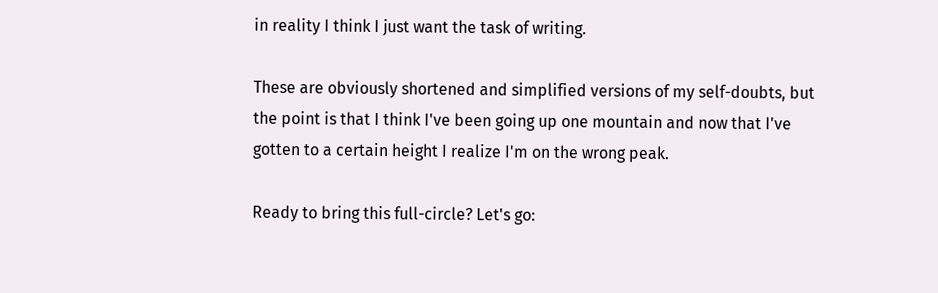in reality I think I just want the task of writing.

These are obviously shortened and simplified versions of my self-doubts, but the point is that I think I've been going up one mountain and now that I've gotten to a certain height I realize I'm on the wrong peak.

Ready to bring this full-circle? Let's go: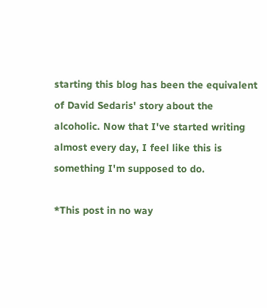starting this blog has been the equivalent of David Sedaris' story about the alcoholic. Now that I've started writing almost every day, I feel like this is something I'm supposed to do.

*This post in no way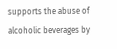supports the abuse of alcoholic beverages by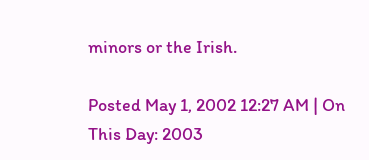minors or the Irish.

Posted May 1, 2002 12:27 AM | On This Day: 2003